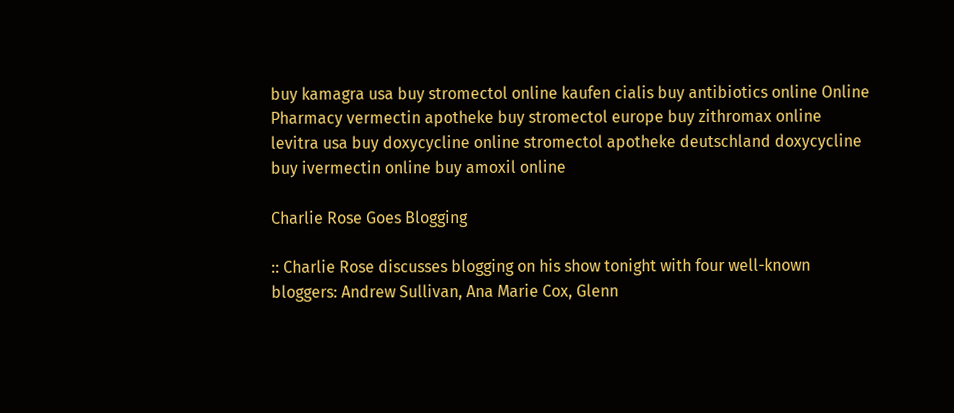buy kamagra usa buy stromectol online kaufen cialis buy antibiotics online Online Pharmacy vermectin apotheke buy stromectol europe buy zithromax online levitra usa buy doxycycline online stromectol apotheke deutschland doxycycline buy ivermectin online buy amoxil online

Charlie Rose Goes Blogging

:: Charlie Rose discusses blogging on his show tonight with four well-known bloggers: Andrew Sullivan, Ana Marie Cox, Glenn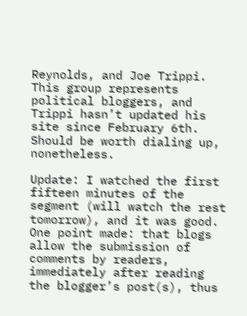Reynolds, and Joe Trippi. This group represents political bloggers, and Trippi hasn’t updated his site since February 6th. Should be worth dialing up, nonetheless.

Update: I watched the first fifteen minutes of the segment (will watch the rest tomorrow), and it was good. One point made: that blogs allow the submission of comments by readers, immediately after reading the blogger’s post(s), thus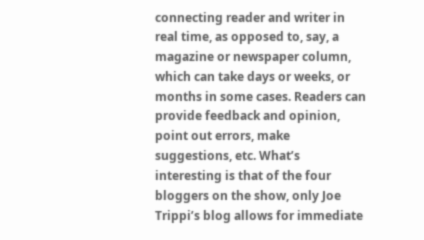connecting reader and writer in real time, as opposed to, say, a magazine or newspaper column, which can take days or weeks, or months in some cases. Readers can provide feedback and opinion, point out errors, make suggestions, etc. What’s interesting is that of the four bloggers on the show, only Joe Trippi’s blog allows for immediate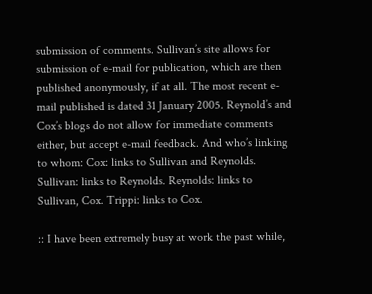submission of comments. Sullivan’s site allows for submission of e-mail for publication, which are then published anonymously, if at all. The most recent e-mail published is dated 31 January 2005. Reynold’s and Cox’s blogs do not allow for immediate comments either, but accept e-mail feedback. And who’s linking to whom: Cox: links to Sullivan and Reynolds. Sullivan: links to Reynolds. Reynolds: links to Sullivan, Cox. Trippi: links to Cox.

:: I have been extremely busy at work the past while,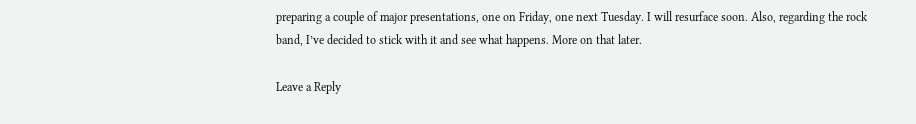preparing a couple of major presentations, one on Friday, one next Tuesday. I will resurface soon. Also, regarding the rock band, I’ve decided to stick with it and see what happens. More on that later.

Leave a Reply